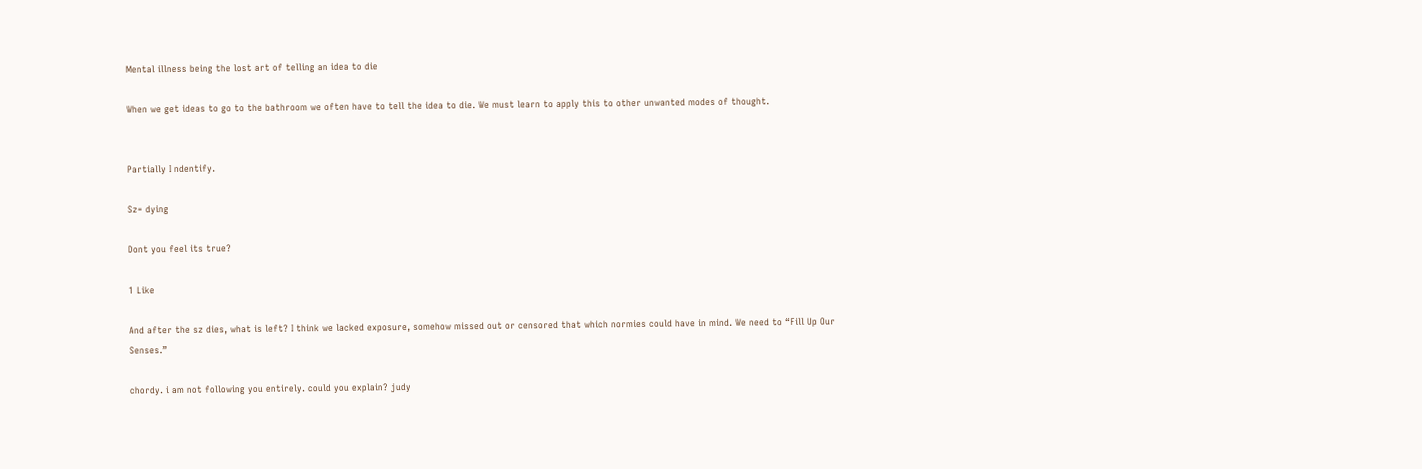Mental illness being the lost art of telling an idea to die

When we get ideas to go to the bathroom we often have to tell the idea to die. We must learn to apply this to other unwanted modes of thought.


Partially I ndentify.

Sz= dying

Dont you feel its true?

1 Like

And after the sz dies, what is left? I think we lacked exposure, somehow missed out or censored that which normies could have in mind. We need to “Fill Up Our Senses.”

chordy. i am not following you entirely. could you explain? judy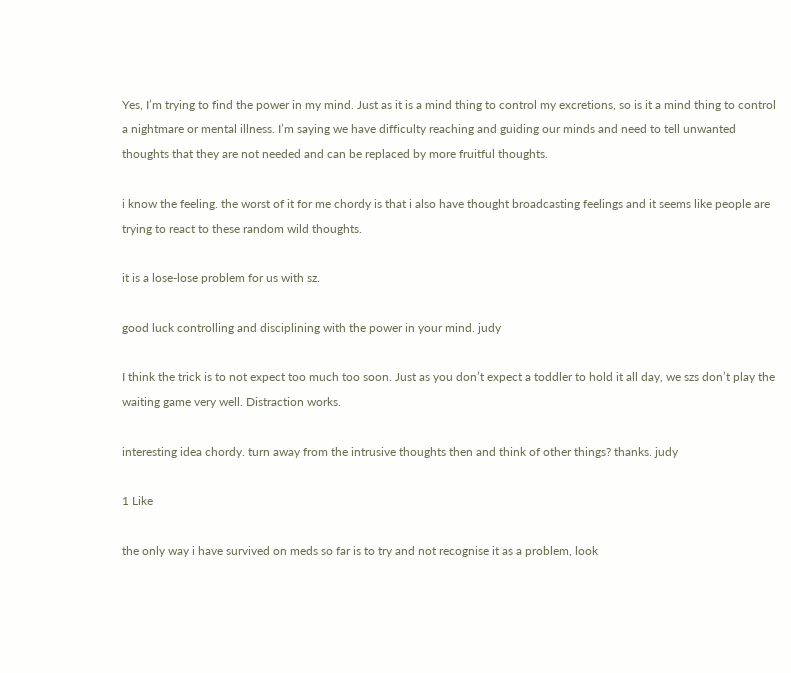Yes, I’m trying to find the power in my mind. Just as it is a mind thing to control my excretions, so is it a mind thing to control a nightmare or mental illness. I’m saying we have difficulty reaching and guiding our minds and need to tell unwanted thoughts that they are not needed and can be replaced by more fruitful thoughts.

i know the feeling. the worst of it for me chordy is that i also have thought broadcasting feelings and it seems like people are trying to react to these random wild thoughts.

it is a lose-lose problem for us with sz.

good luck controlling and disciplining with the power in your mind. judy

I think the trick is to not expect too much too soon. Just as you don’t expect a toddler to hold it all day, we szs don’t play the waiting game very well. Distraction works.

interesting idea chordy. turn away from the intrusive thoughts then and think of other things? thanks. judy

1 Like

the only way i have survived on meds so far is to try and not recognise it as a problem, look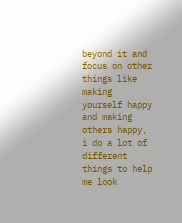beyond it and focus on other things like making yourself happy and making others happy, i do a lot of different things to help me look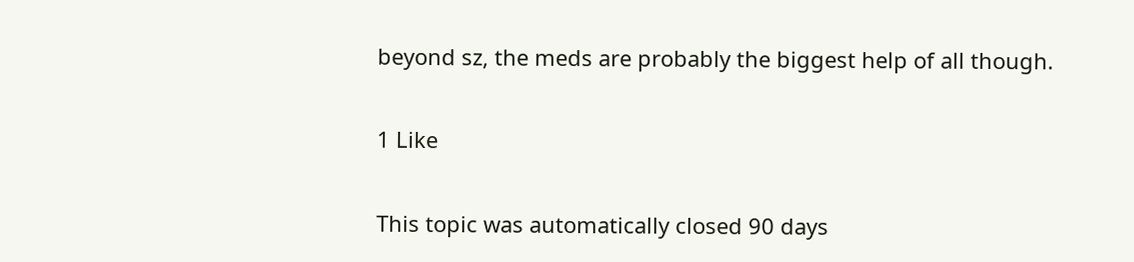beyond sz, the meds are probably the biggest help of all though.

1 Like

This topic was automatically closed 90 days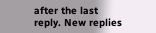after the last reply. New replies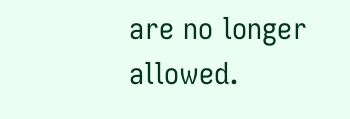are no longer allowed.